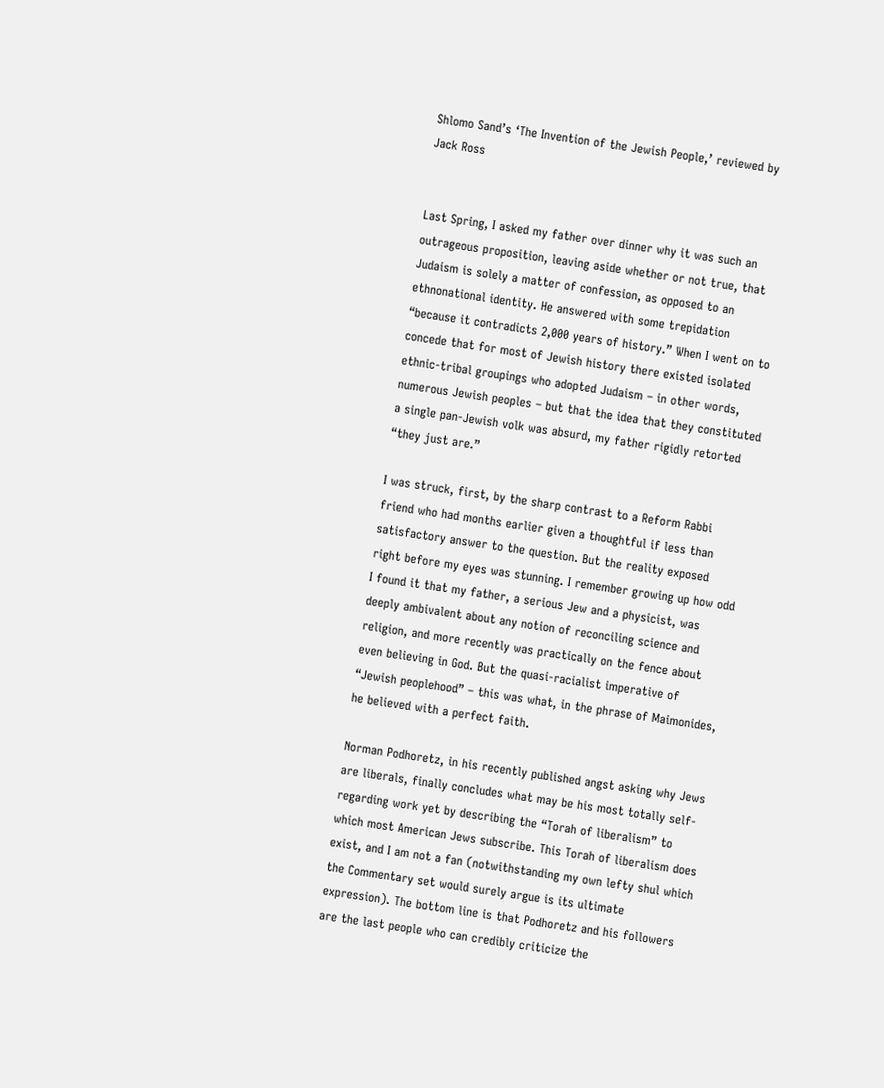Shlomo Sand’s ‘The Invention of the Jewish People,’ reviewed by Jack Ross


Last Spring, I asked my father over dinner why it was such an outrageous proposition, leaving aside whether or not true, that Judaism is solely a matter of confession, as opposed to an ethnonational identity. He answered with some trepidation “because it contradicts 2,000 years of history.” When I went on to concede that for most of Jewish history there existed isolated ethnic-tribal groupings who adopted Judaism – in other words, numerous Jewish peoples – but that the idea that they constituted a single pan-Jewish volk was absurd, my father rigidly retorted “they just are.”

I was struck, first, by the sharp contrast to a Reform Rabbi friend who had months earlier given a thoughtful if less than satisfactory answer to the question. But the reality exposed right before my eyes was stunning. I remember growing up how odd I found it that my father, a serious Jew and a physicist, was deeply ambivalent about any notion of reconciling science and religion, and more recently was practically on the fence about even believing in God. But the quasi-racialist imperative of “Jewish peoplehood” – this was what, in the phrase of Maimonides, he believed with a perfect faith.

Norman Podhoretz, in his recently published angst asking why Jews are liberals, finally concludes what may be his most totally self-regarding work yet by describing the “Torah of liberalism” to which most American Jews subscribe. This Torah of liberalism does exist, and I am not a fan (notwithstanding my own lefty shul which the Commentary set would surely argue is its ultimate expression). The bottom line is that Podhoretz and his followers are the last people who can credibly criticize the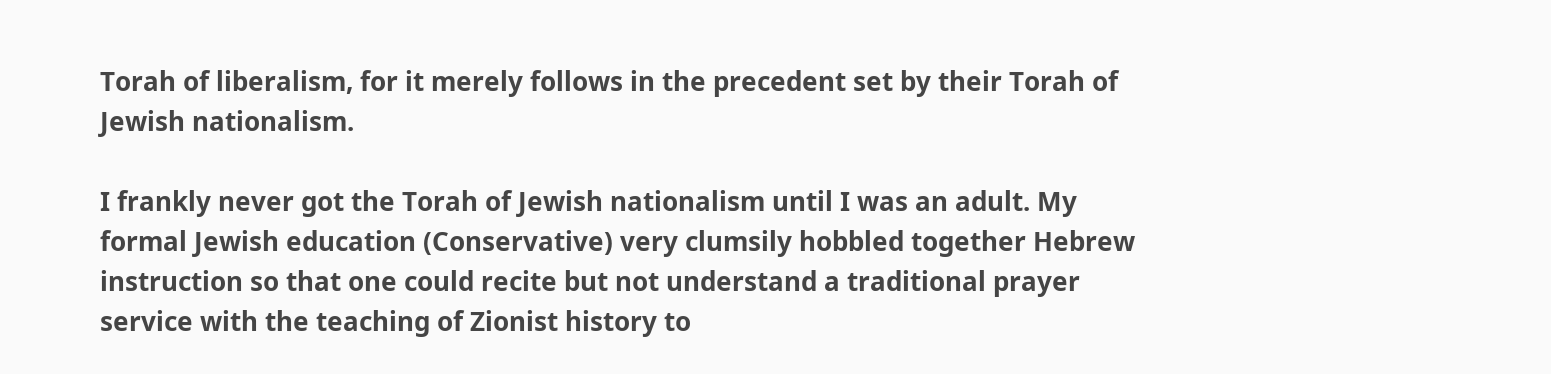Torah of liberalism, for it merely follows in the precedent set by their Torah of Jewish nationalism.

I frankly never got the Torah of Jewish nationalism until I was an adult. My formal Jewish education (Conservative) very clumsily hobbled together Hebrew instruction so that one could recite but not understand a traditional prayer service with the teaching of Zionist history to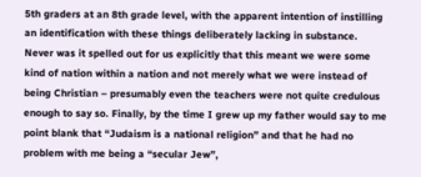5th graders at an 8th grade level, with the apparent intention of instilling an identification with these things deliberately lacking in substance. Never was it spelled out for us explicitly that this meant we were some kind of nation within a nation and not merely what we were instead of being Christian – presumably even the teachers were not quite credulous enough to say so. Finally, by the time I grew up my father would say to me point blank that “Judaism is a national religion” and that he had no problem with me being a “secular Jew”,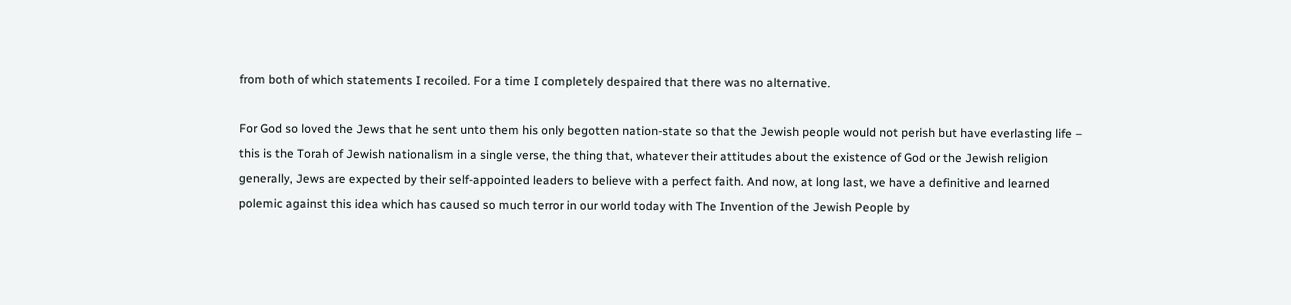from both of which statements I recoiled. For a time I completely despaired that there was no alternative.

For God so loved the Jews that he sent unto them his only begotten nation-state so that the Jewish people would not perish but have everlasting life – this is the Torah of Jewish nationalism in a single verse, the thing that, whatever their attitudes about the existence of God or the Jewish religion generally, Jews are expected by their self-appointed leaders to believe with a perfect faith. And now, at long last, we have a definitive and learned polemic against this idea which has caused so much terror in our world today with The Invention of the Jewish People by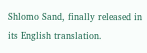Shlomo Sand, finally released in its English translation.